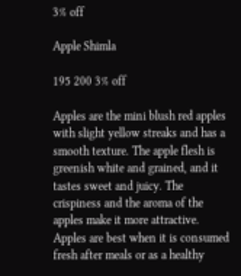3% off

Apple Shimla

195 200 3% off

Apples are the mini blush red apples with slight yellow streaks and has a smooth texture. The apple flesh is greenish white and grained, and it tastes sweet and juicy. The crispiness and the aroma of the apples make it more attractive. Apples are best when it is consumed fresh after meals or as a healthy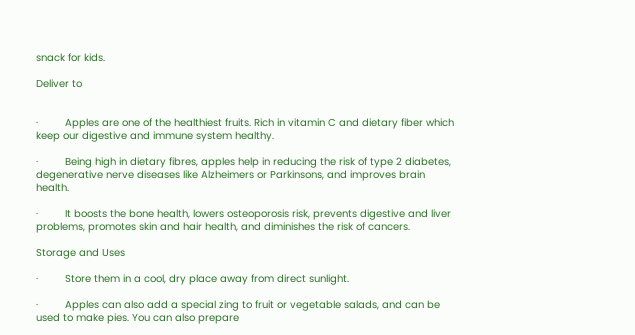snack for kids.

Deliver to


·         Apples are one of the healthiest fruits. Rich in vitamin C and dietary fiber which keep our digestive and immune system healthy.

·         Being high in dietary fibres, apples help in reducing the risk of type 2 diabetes, degenerative nerve diseases like Alzheimers or Parkinsons, and improves brain health.

·         It boosts the bone health, lowers osteoporosis risk, prevents digestive and liver problems, promotes skin and hair health, and diminishes the risk of cancers.

Storage and Uses

·         Store them in a cool, dry place away from direct sunlight.

·         Apples can also add a special zing to fruit or vegetable salads, and can be used to make pies. You can also prepare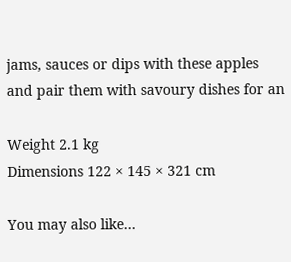jams, sauces or dips with these apples and pair them with savoury dishes for an

Weight 2.1 kg
Dimensions 122 × 145 × 321 cm

You may also like…